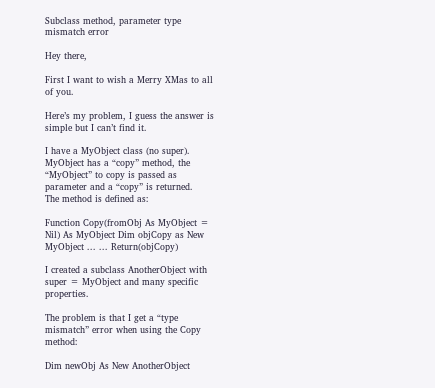Subclass method, parameter type mismatch error

Hey there,

First I want to wish a Merry XMas to all of you.

Here’s my problem, I guess the answer is simple but I can’t find it.

I have a MyObject class (no super).
MyObject has a “copy” method, the “MyObject” to copy is passed as parameter and a “copy” is returned.
The method is defined as:

Function Copy(fromObj As MyObject = Nil) As MyObject Dim objCopy as New MyObject ... ... Return(objCopy)

I created a subclass AnotherObject with super = MyObject and many specific properties.

The problem is that I get a “type mismatch” error when using the Copy method:

Dim newObj As New AnotherObject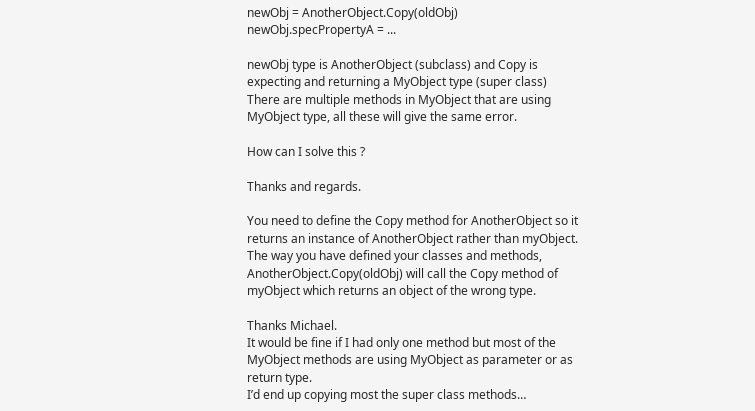newObj = AnotherObject.Copy(oldObj)
newObj.specPropertyA = ...

newObj type is AnotherObject (subclass) and Copy is expecting and returning a MyObject type (super class)
There are multiple methods in MyObject that are using MyObject type, all these will give the same error.

How can I solve this ?

Thanks and regards.

You need to define the Copy method for AnotherObject so it returns an instance of AnotherObject rather than myObject. The way you have defined your classes and methods, AnotherObject.Copy(oldObj) will call the Copy method of myObject which returns an object of the wrong type.

Thanks Michael.
It would be fine if I had only one method but most of the MyObject methods are using MyObject as parameter or as return type.
I’d end up copying most the super class methods…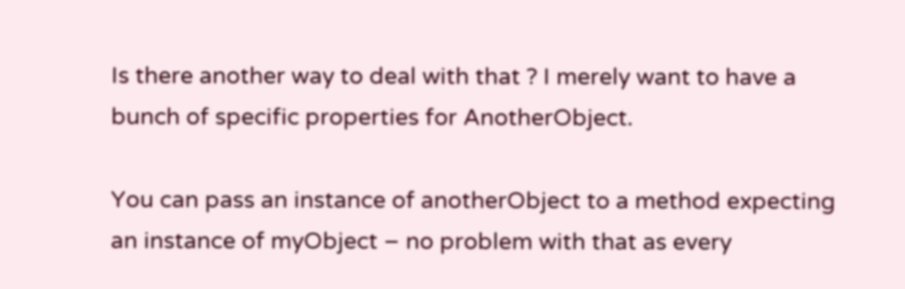Is there another way to deal with that ? I merely want to have a bunch of specific properties for AnotherObject.

You can pass an instance of anotherObject to a method expecting an instance of myObject – no problem with that as every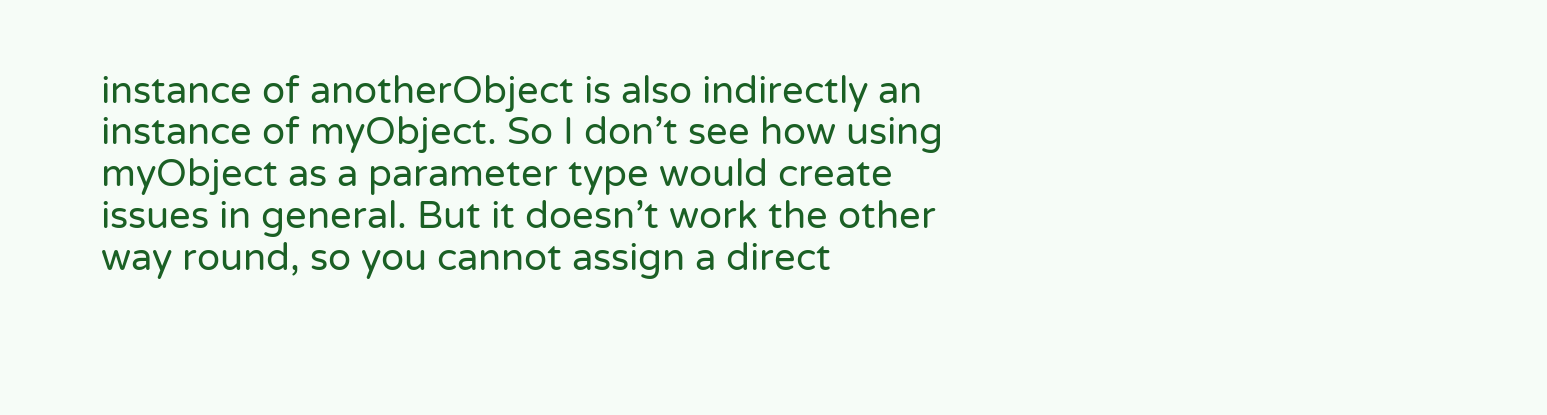instance of anotherObject is also indirectly an instance of myObject. So I don’t see how using myObject as a parameter type would create issues in general. But it doesn’t work the other way round, so you cannot assign a direct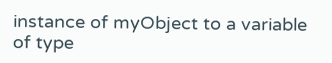instance of myObject to a variable of type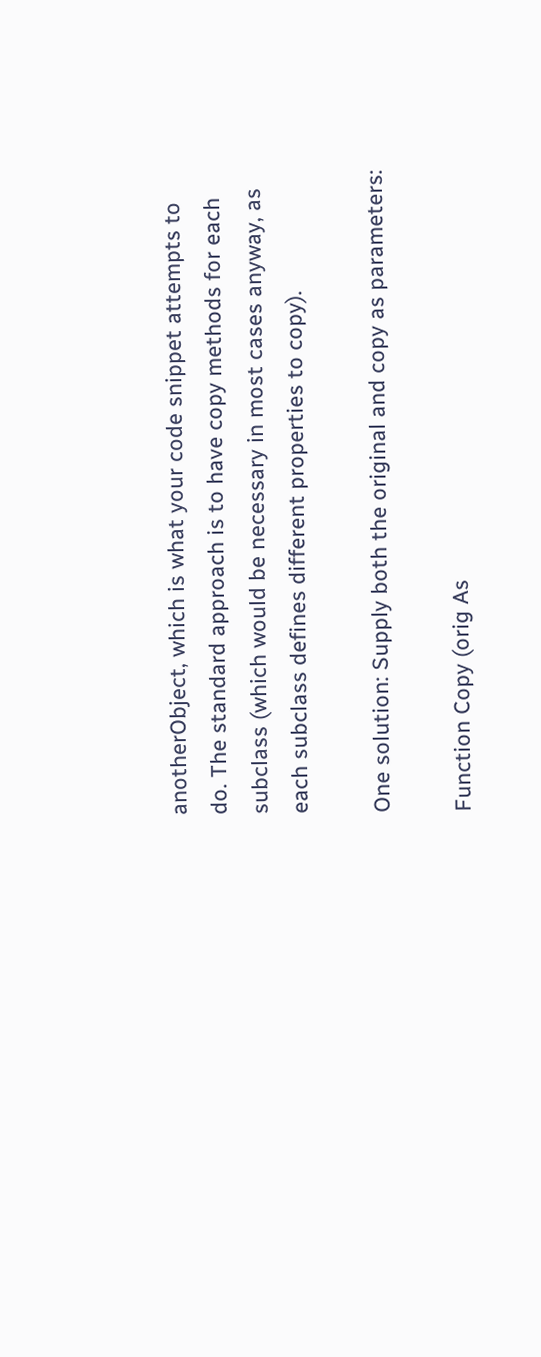anotherObject, which is what your code snippet attempts to do. The standard approach is to have copy methods for each subclass (which would be necessary in most cases anyway, as each subclass defines different properties to copy).

One solution: Supply both the original and copy as parameters:

Function Copy (orig As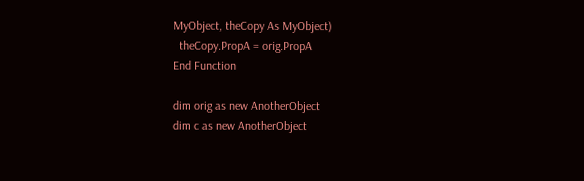MyObject, theCopy As MyObject)
  theCopy.PropA = orig.PropA
End Function

dim orig as new AnotherObject
dim c as new AnotherObject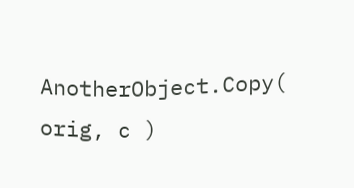AnotherObject.Copy( orig, c )